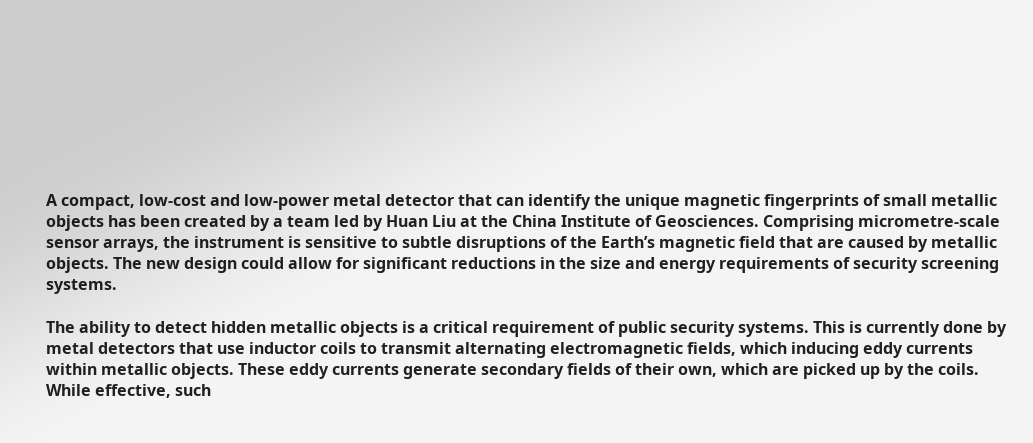A compact, low-cost and low-power metal detector that can identify the unique magnetic fingerprints of small metallic objects has been created by a team led by Huan Liu at the China Institute of Geosciences. Comprising micrometre-scale sensor arrays, the instrument is sensitive to subtle disruptions of the Earth’s magnetic field that are caused by metallic objects. The new design could allow for significant reductions in the size and energy requirements of security screening systems.

The ability to detect hidden metallic objects is a critical requirement of public security systems. This is currently done by metal detectors that use inductor coils to transmit alternating electromagnetic fields, which inducing eddy currents within metallic objects. These eddy currents generate secondary fields of their own, which are picked up by the coils. While effective, such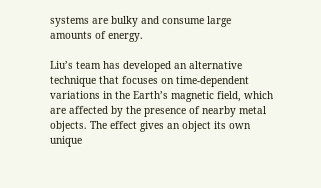systems are bulky and consume large amounts of energy.

Liu’s team has developed an alternative technique that focuses on time-dependent variations in the Earth’s magnetic field, which are affected by the presence of nearby metal objects. The effect gives an object its own unique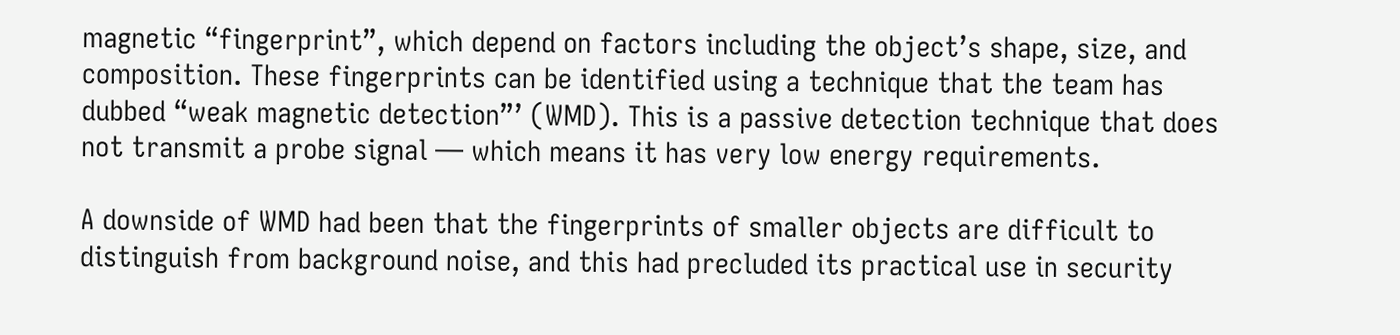magnetic “fingerprint”, which depend on factors including the object’s shape, size, and composition. These fingerprints can be identified using a technique that the team has dubbed “weak magnetic detection”’ (WMD). This is a passive detection technique that does not transmit a probe signal — which means it has very low energy requirements.

A downside of WMD had been that the fingerprints of smaller objects are difficult to distinguish from background noise, and this had precluded its practical use in security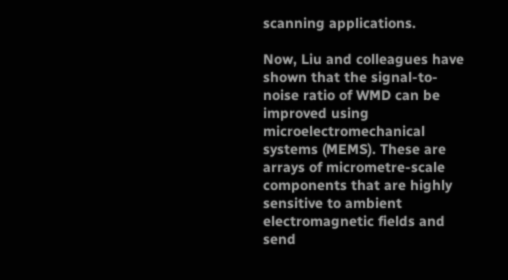scanning applications.

Now, Liu and colleagues have shown that the signal-to-noise ratio of WMD can be improved using microelectromechanical systems (MEMS). These are arrays of micrometre-scale components that are highly sensitive to ambient electromagnetic fields and send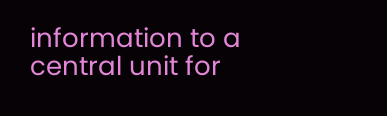information to a central unit for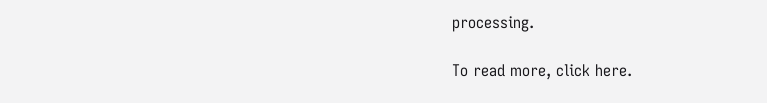processing.

To read more, click here.